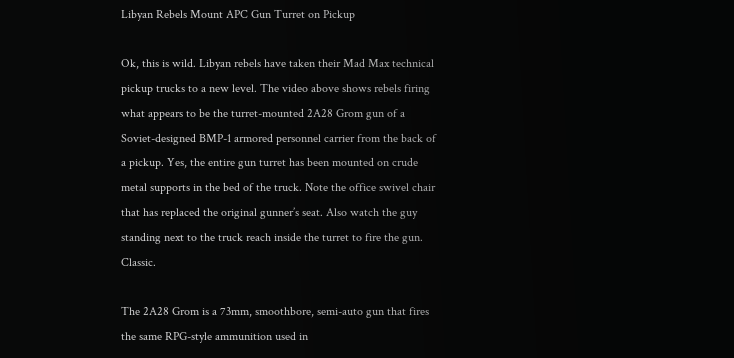Libyan Rebels Mount APC Gun Turret on Pickup

Ok, this is wild. Libyan rebels have taken their Mad Max technical pickup trucks to a new level. The video above shows rebels firing what appears to be the turret-mounted 2A28 Grom gun of a Soviet-designed BMP-1 armored personnel carrier from the back of a pickup. Yes, the entire gun turret has been mounted on crude metal supports in the bed of the truck. Note the office swivel chair that has replaced the original gunner’s seat. Also watch the guy standing next to the truck reach inside the turret to fire the gun. Classic.

The 2A28 Grom is a 73mm, smoothbore, semi-auto gun that fires the same RPG-style ammunition used in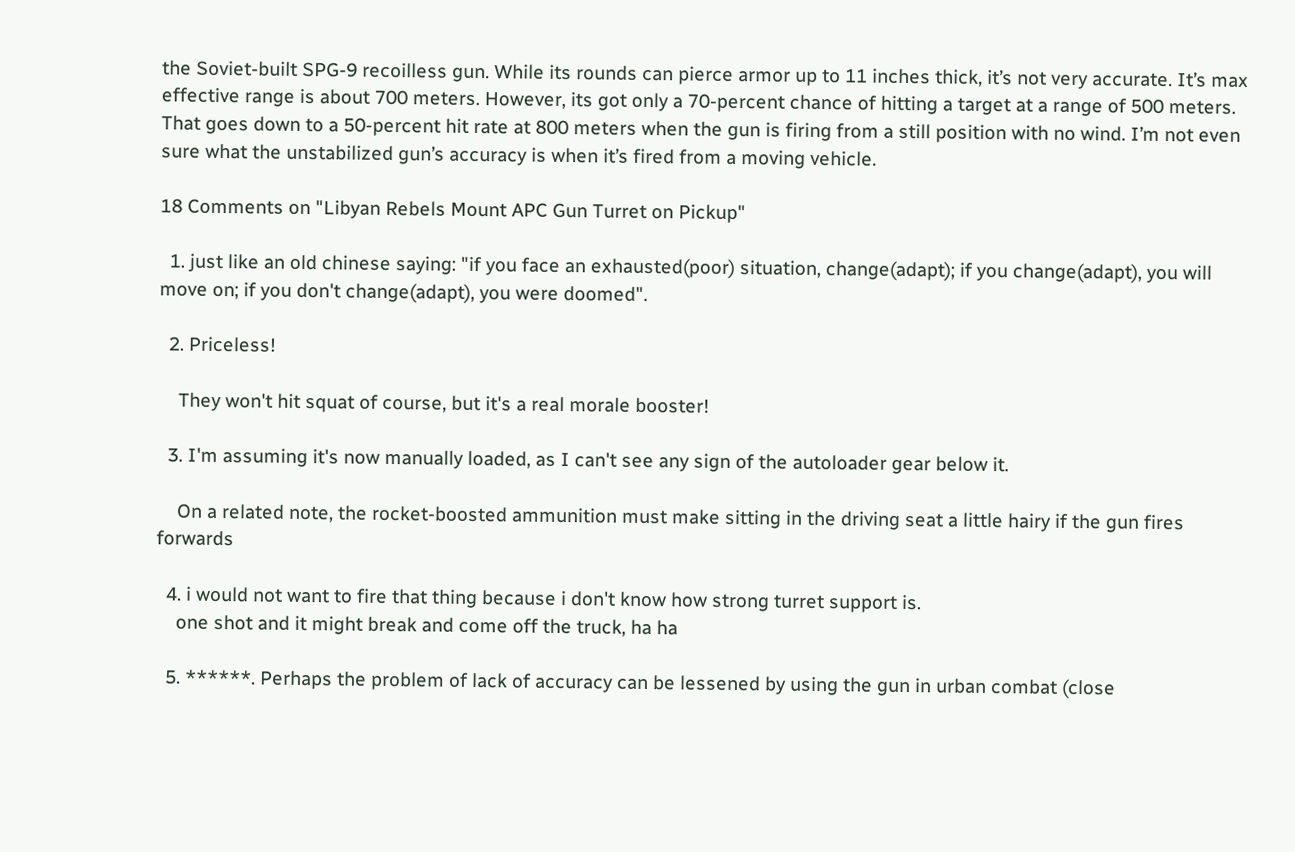the Soviet-built SPG-9 recoilless gun. While its rounds can pierce armor up to 11 inches thick, it’s not very accurate. It’s max effective range is about 700 meters. However, its got only a 70-percent chance of hitting a target at a range of 500 meters. That goes down to a 50-percent hit rate at 800 meters when the gun is firing from a still position with no wind. I’m not even sure what the unstabilized gun’s accuracy is when it’s fired from a moving vehicle.

18 Comments on "Libyan Rebels Mount APC Gun Turret on Pickup"

  1. just like an old chinese saying: "if you face an exhausted(poor) situation, change(adapt); if you change(adapt), you will move on; if you don't change(adapt), you were doomed".

  2. Priceless!

    They won't hit squat of course, but it's a real morale booster!

  3. I'm assuming it's now manually loaded, as I can't see any sign of the autoloader gear below it.

    On a related note, the rocket-boosted ammunition must make sitting in the driving seat a little hairy if the gun fires forwards

  4. i would not want to fire that thing because i don't know how strong turret support is.
    one shot and it might break and come off the truck, ha ha

  5. ******. Perhaps the problem of lack of accuracy can be lessened by using the gun in urban combat (close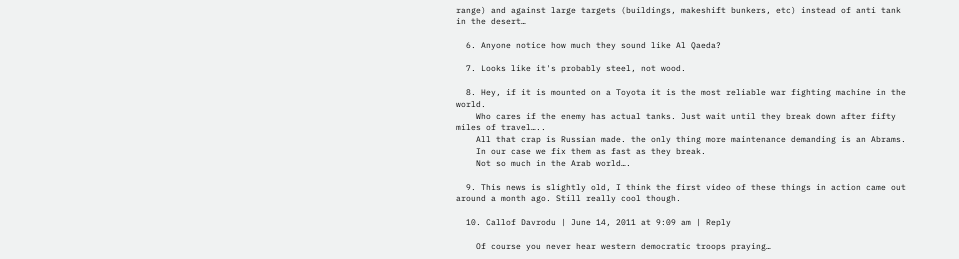range) and against large targets (buildings, makeshift bunkers, etc) instead of anti tank in the desert…

  6. Anyone notice how much they sound like Al Qaeda?

  7. Looks like it's probably steel, not wood.

  8. Hey, if it is mounted on a Toyota it is the most reliable war fighting machine in the world.
    Who cares if the enemy has actual tanks. Just wait until they break down after fifty miles of travel…..
    All that crap is Russian made. the only thing more maintenance demanding is an Abrams.
    In our case we fix them as fast as they break.
    Not so much in the Arab world….

  9. This news is slightly old, I think the first video of these things in action came out around a month ago. Still really cool though.

  10. Callof Davrodu | June 14, 2011 at 9:09 am | Reply

    Of course you never hear western democratic troops praying…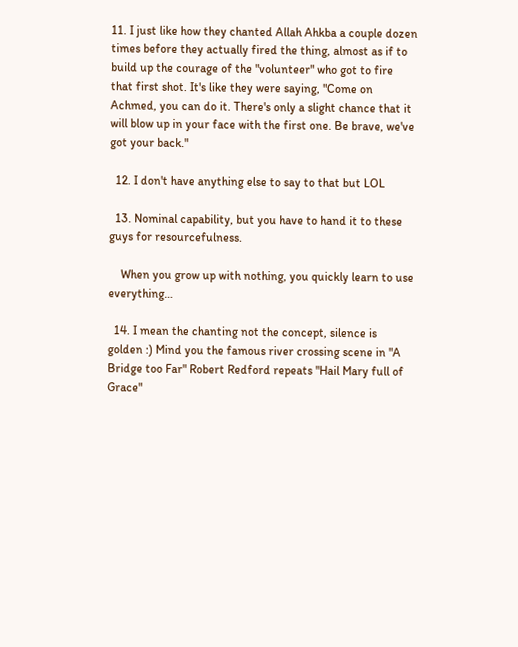11. I just like how they chanted Allah Ahkba a couple dozen times before they actually fired the thing, almost as if to build up the courage of the "volunteer" who got to fire that first shot. It's like they were saying, "Come on Achmed, you can do it. There's only a slight chance that it will blow up in your face with the first one. Be brave, we've got your back."

  12. I don't have anything else to say to that but LOL

  13. Nominal capability, but you have to hand it to these guys for resourcefulness.

    When you grow up with nothing, you quickly learn to use everything…

  14. I mean the chanting not the concept, silence is golden :) Mind you the famous river crossing scene in "A Bridge too Far" Robert Redford repeats "Hail Mary full of Grace"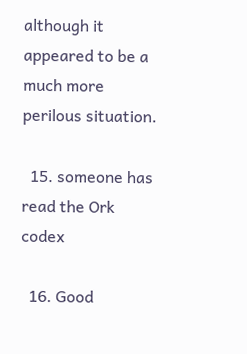although it appeared to be a much more perilous situation.

  15. someone has read the Ork codex

  16. Good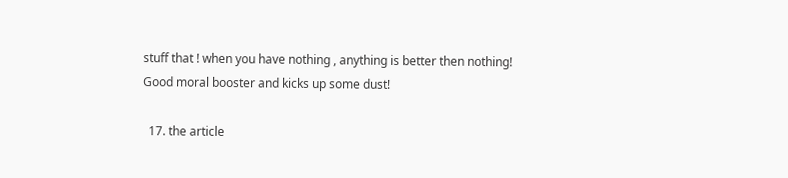stuff that ! when you have nothing , anything is better then nothing! Good moral booster and kicks up some dust!

  17. the article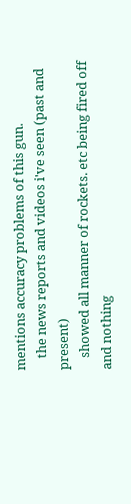mentions accuracy problems of this gun.
    the news reports and videos i've seen (past and present)
    showed all manner of rockets. etc being fired off and nothing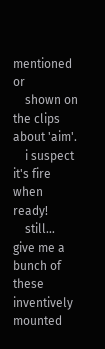mentioned or
    shown on the clips about 'aim'.
    i suspect it's fire when ready!
    still… give me a bunch of these inventively mounted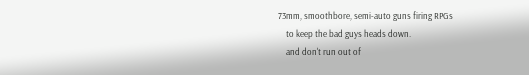73mm, smoothbore, semi-auto guns firing RPGs
    to keep the bad guys heads down.
    and don't run out of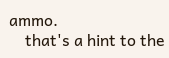ammo.
    that's a hint to the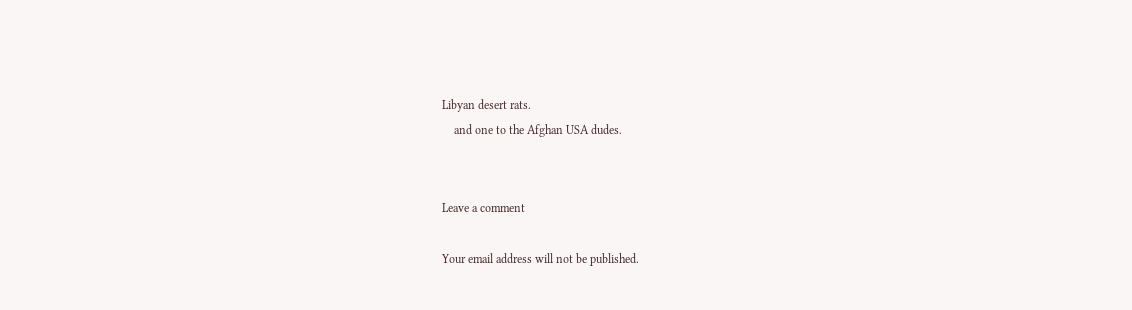Libyan desert rats.
    and one to the Afghan USA dudes.


Leave a comment

Your email address will not be published.